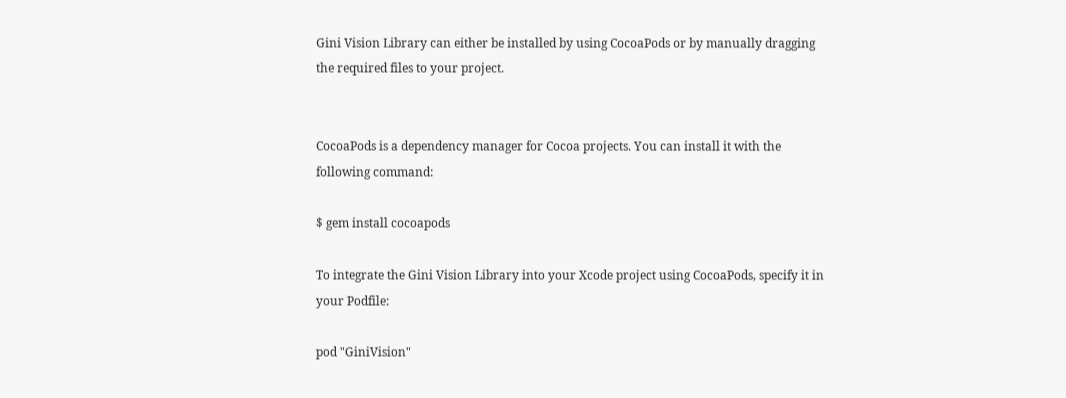Gini Vision Library can either be installed by using CocoaPods or by manually dragging the required files to your project.


CocoaPods is a dependency manager for Cocoa projects. You can install it with the following command:

$ gem install cocoapods

To integrate the Gini Vision Library into your Xcode project using CocoaPods, specify it in your Podfile:

pod "GiniVision"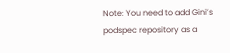Note: You need to add Gini’s podspec repository as a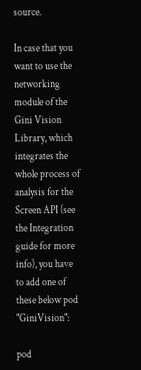source.

In case that you want to use the networking module of the Gini Vision Library, which integrates the whole process of analysis for the Screen API (see the Integration guide for more info), you have to add one of these below pod "GiniVision":

pod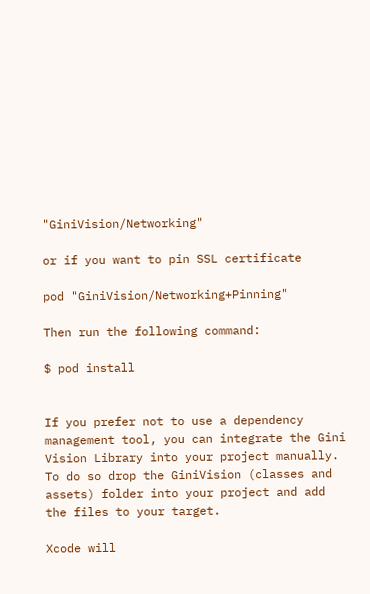"GiniVision/Networking"

or if you want to pin SSL certificate

pod "GiniVision/Networking+Pinning"

Then run the following command:

$ pod install


If you prefer not to use a dependency management tool, you can integrate the Gini Vision Library into your project manually. To do so drop the GiniVision (classes and assets) folder into your project and add the files to your target.

Xcode will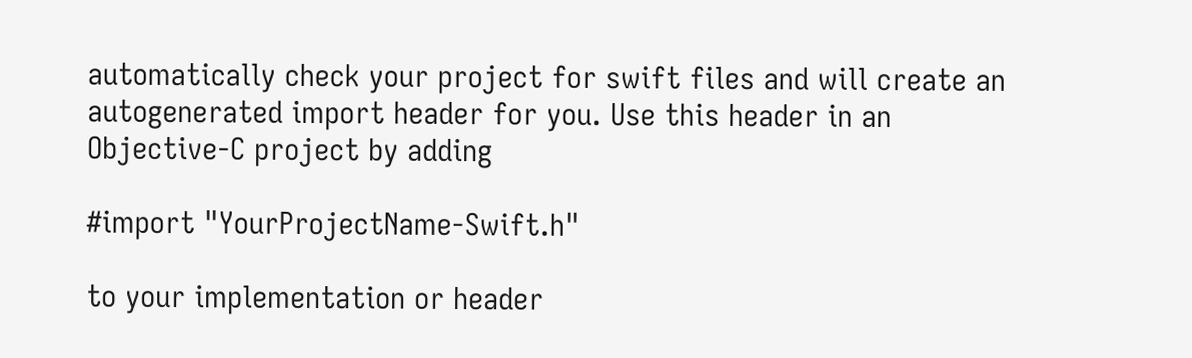automatically check your project for swift files and will create an autogenerated import header for you. Use this header in an Objective-C project by adding

#import "YourProjectName-Swift.h"

to your implementation or header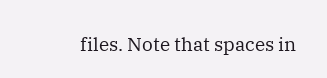files. Note that spaces in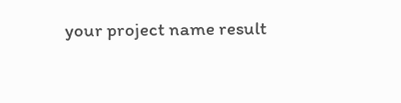your project name result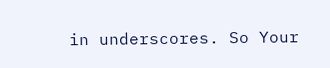in underscores. So Your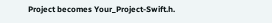Project becomes Your_Project-Swift.h.